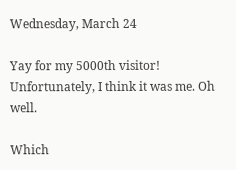Wednesday, March 24

Yay for my 5000th visitor! Unfortunately, I think it was me. Oh well.

Which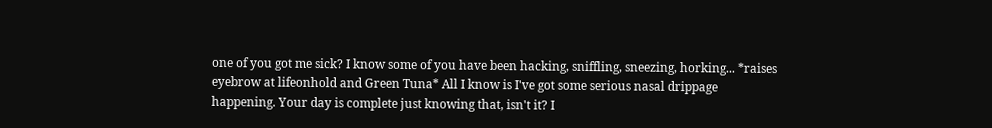one of you got me sick? I know some of you have been hacking, sniffling, sneezing, horking... *raises eyebrow at lifeonhold and Green Tuna* All I know is I've got some serious nasal drippage happening. Your day is complete just knowing that, isn't it? I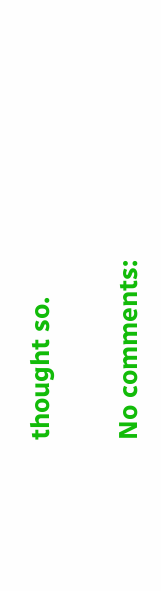thought so.

No comments: